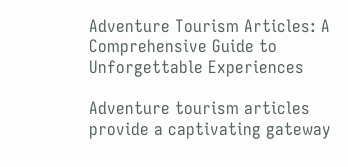Adventure Tourism Articles: A Comprehensive Guide to Unforgettable Experiences

Adventure tourism articles provide a captivating gateway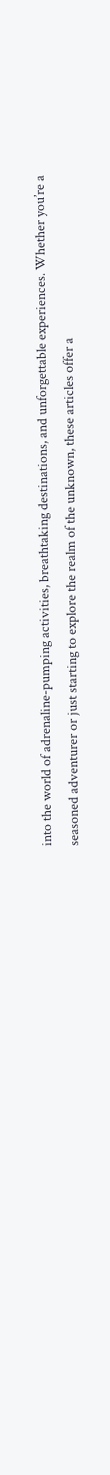into the world of adrenaline-pumping activities, breathtaking destinations, and unforgettable experiences. Whether you’re a seasoned adventurer or just starting to explore the realm of the unknown, these articles offer a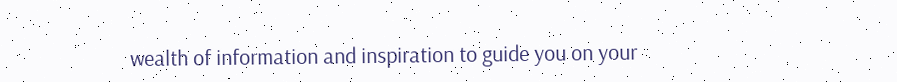wealth of information and inspiration to guide you on your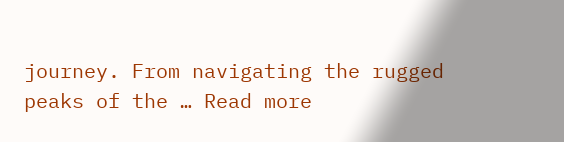journey. From navigating the rugged peaks of the … Read more